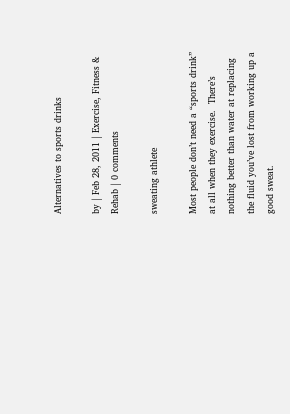Alternatives to sports drinks

by | Feb 28, 2011 | Exercise, Fitness & Rehab | 0 comments

sweating athlete

Most people don’t need a “sports drink” at all when they exercise.  There’s nothing better than water at replacing the fluid you’ve lost from working up a good sweat.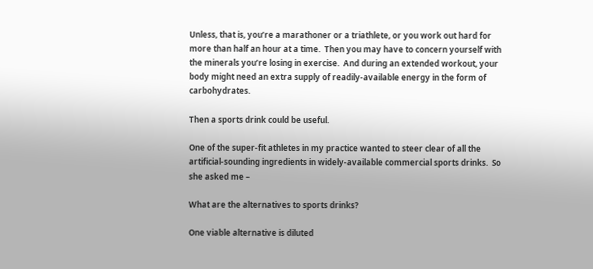Unless, that is, you’re a marathoner or a triathlete, or you work out hard for more than half an hour at a time.  Then you may have to concern yourself with the minerals you’re losing in exercise.  And during an extended workout, your body might need an extra supply of readily-available energy in the form of carbohydrates.

Then a sports drink could be useful.

One of the super-fit athletes in my practice wanted to steer clear of all the artificial-sounding ingredients in widely-available commercial sports drinks.  So she asked me –

What are the alternatives to sports drinks?

One viable alternative is diluted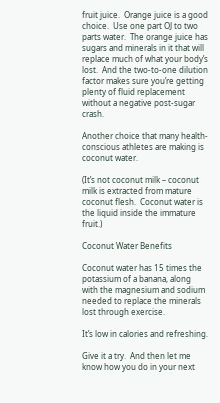fruit juice.  Orange juice is a good choice.  Use one part OJ to two parts water.  The orange juice has sugars and minerals in it that will replace much of what your body’s lost.  And the two-to-one dilution factor makes sure you’re getting plenty of fluid replacement without a negative post-sugar crash.

Another choice that many health-conscious athletes are making is coconut water.

(It’s not coconut milk – coconut milk is extracted from mature coconut flesh.  Coconut water is the liquid inside the immature fruit.)

Coconut Water Benefits

Coconut water has 15 times the potassium of a banana, along with the magnesium and sodium needed to replace the minerals lost through exercise.

It’s low in calories and refreshing.

Give it a try.  And then let me know how you do in your next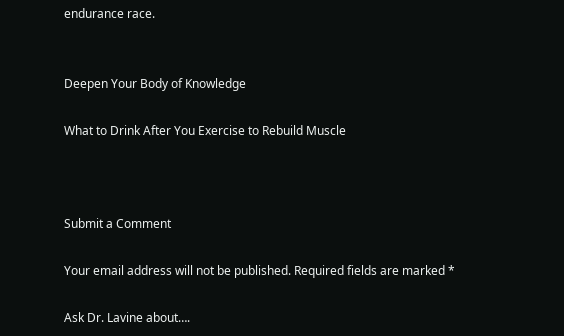endurance race.


Deepen Your Body of Knowledge

What to Drink After You Exercise to Rebuild Muscle



Submit a Comment

Your email address will not be published. Required fields are marked *

Ask Dr. Lavine about….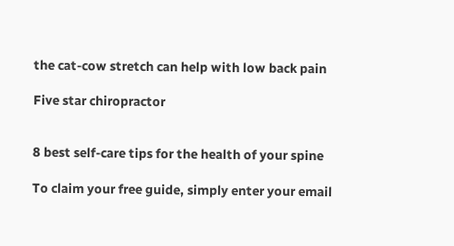the cat-cow stretch can help with low back pain

Five star chiropractor


8 best self-care tips for the health of your spine

To claim your free guide, simply enter your email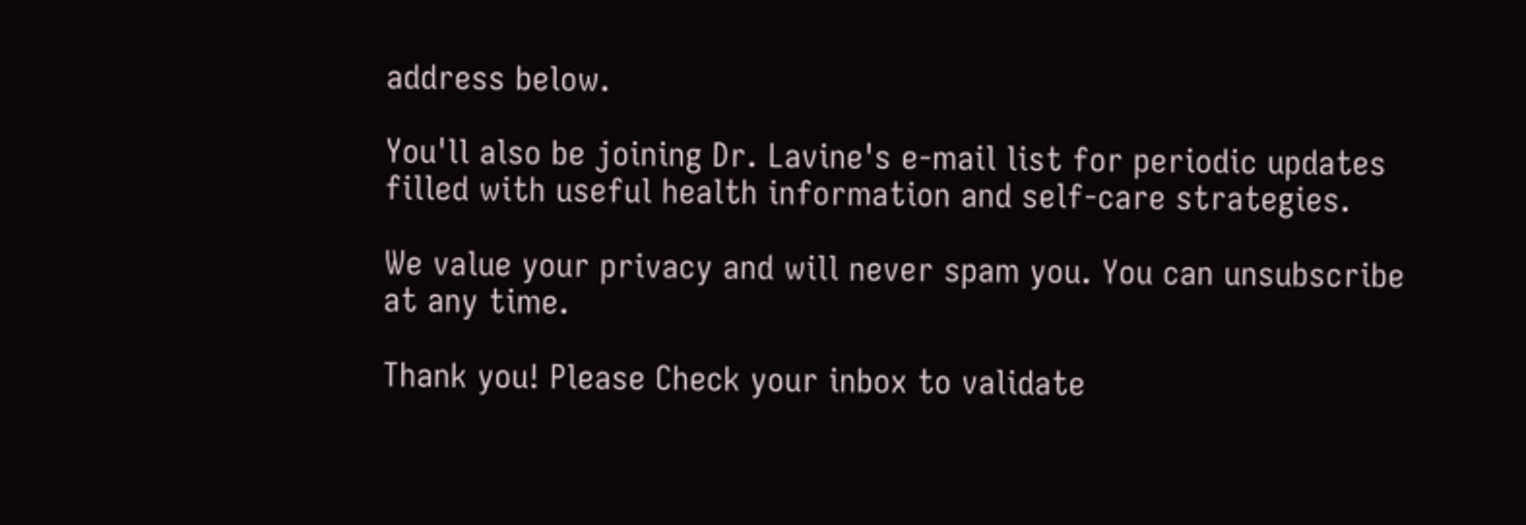address below.

You'll also be joining Dr. Lavine's e-mail list for periodic updates filled with useful health information and self-care strategies.

We value your privacy and will never spam you. You can unsubscribe at any time.

Thank you! Please Check your inbox to validate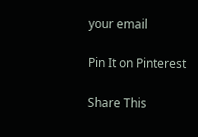your email

Pin It on Pinterest

Share This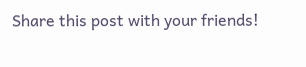Share this post with your friends!